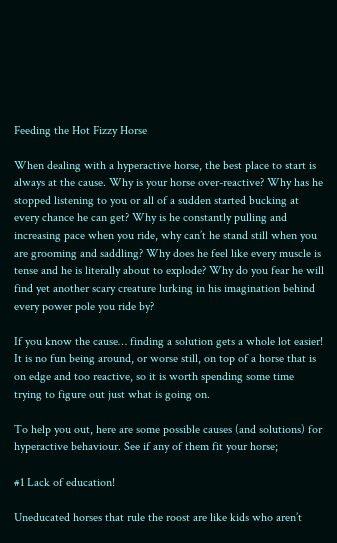Feeding the Hot Fizzy Horse

When dealing with a hyperactive horse, the best place to start is always at the cause. Why is your horse over-reactive? Why has he stopped listening to you or all of a sudden started bucking at every chance he can get? Why is he constantly pulling and increasing pace when you ride, why can’t he stand still when you are grooming and saddling? Why does he feel like every muscle is tense and he is literally about to explode? Why do you fear he will find yet another scary creature lurking in his imagination behind every power pole you ride by?

If you know the cause… finding a solution gets a whole lot easier! It is no fun being around, or worse still, on top of a horse that is on edge and too reactive, so it is worth spending some time trying to figure out just what is going on.

To help you out, here are some possible causes (and solutions) for hyperactive behaviour. See if any of them fit your horse;

#1 Lack of education!

Uneducated horses that rule the roost are like kids who aren’t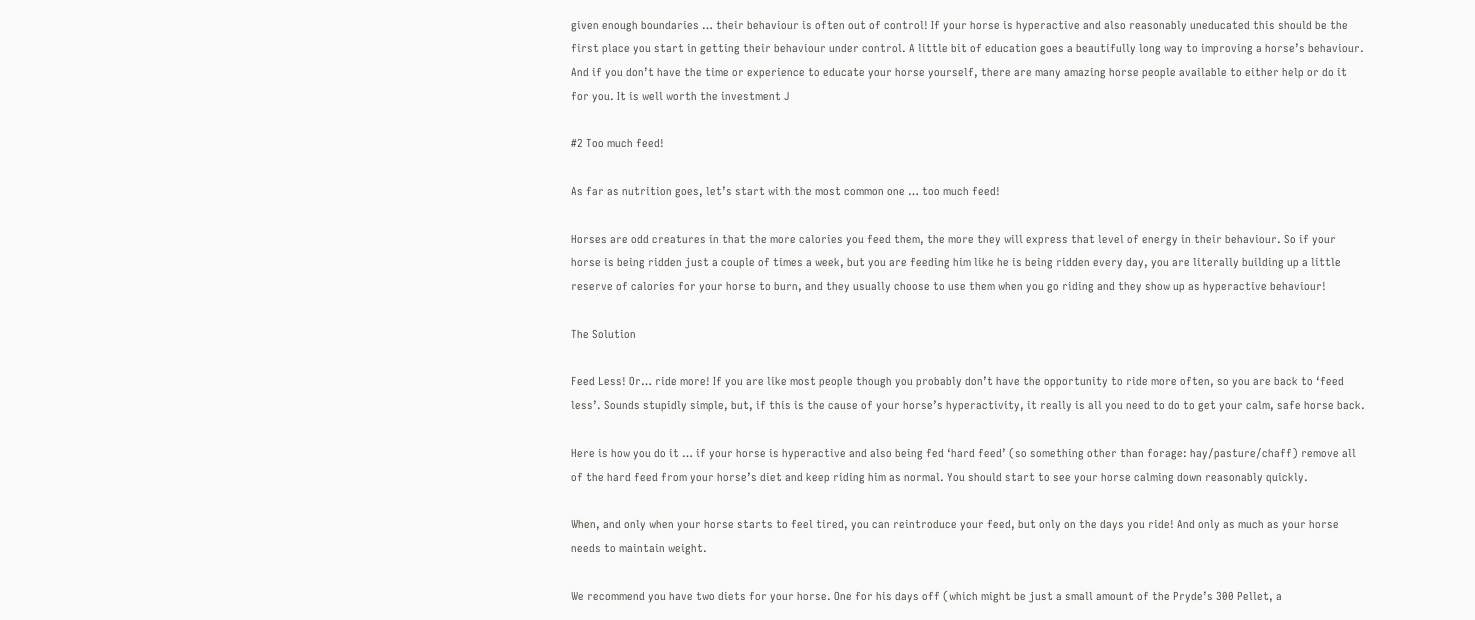given enough boundaries … their behaviour is often out of control! If your horse is hyperactive and also reasonably uneducated this should be the first place you start in getting their behaviour under control. A little bit of education goes a beautifully long way to improving a horse’s behaviour. And if you don’t have the time or experience to educate your horse yourself, there are many amazing horse people available to either help or do it for you. It is well worth the investment J

#2 Too much feed!

As far as nutrition goes, let’s start with the most common one … too much feed!

Horses are odd creatures in that the more calories you feed them, the more they will express that level of energy in their behaviour. So if your horse is being ridden just a couple of times a week, but you are feeding him like he is being ridden every day, you are literally building up a little reserve of calories for your horse to burn, and they usually choose to use them when you go riding and they show up as hyperactive behaviour!

The Solution

Feed Less! Or… ride more! If you are like most people though you probably don’t have the opportunity to ride more often, so you are back to ‘feed less’. Sounds stupidly simple, but, if this is the cause of your horse’s hyperactivity, it really is all you need to do to get your calm, safe horse back.

Here is how you do it … if your horse is hyperactive and also being fed ‘hard feed’ (so something other than forage: hay/pasture/chaff) remove all of the hard feed from your horse’s diet and keep riding him as normal. You should start to see your horse calming down reasonably quickly.

When, and only when your horse starts to feel tired, you can reintroduce your feed, but only on the days you ride! And only as much as your horse needs to maintain weight.

We recommend you have two diets for your horse. One for his days off (which might be just a small amount of the Pryde’s 300 Pellet, a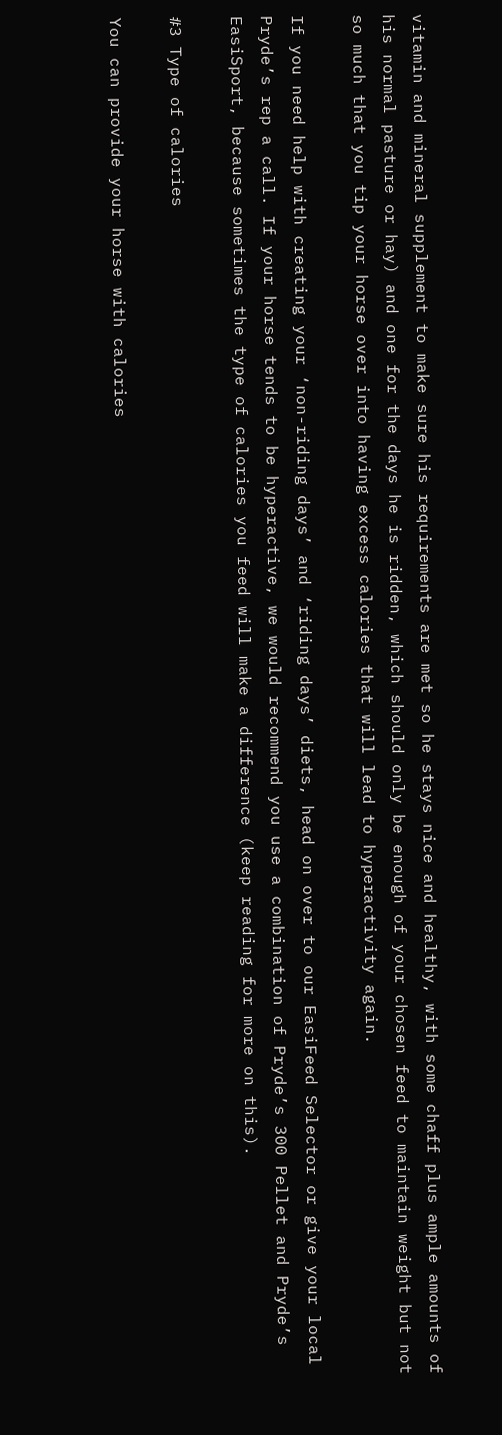vitamin and mineral supplement to make sure his requirements are met so he stays nice and healthy, with some chaff plus ample amounts of his normal pasture or hay) and one for the days he is ridden, which should only be enough of your chosen feed to maintain weight but not so much that you tip your horse over into having excess calories that will lead to hyperactivity again.

If you need help with creating your ‘non-riding days’ and ‘riding days’ diets, head on over to our EasiFeed Selector or give your local Pryde’s rep a call. If your horse tends to be hyperactive, we would recommend you use a combination of Pryde’s 300 Pellet and Pryde’s EasiSport, because sometimes the type of calories you feed will make a difference (keep reading for more on this).

#3 Type of calories

You can provide your horse with calories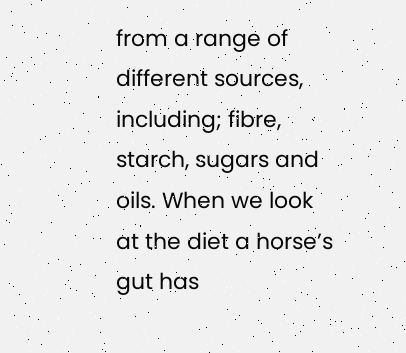from a range of different sources, including; fibre, starch, sugars and oils. When we look at the diet a horse’s gut has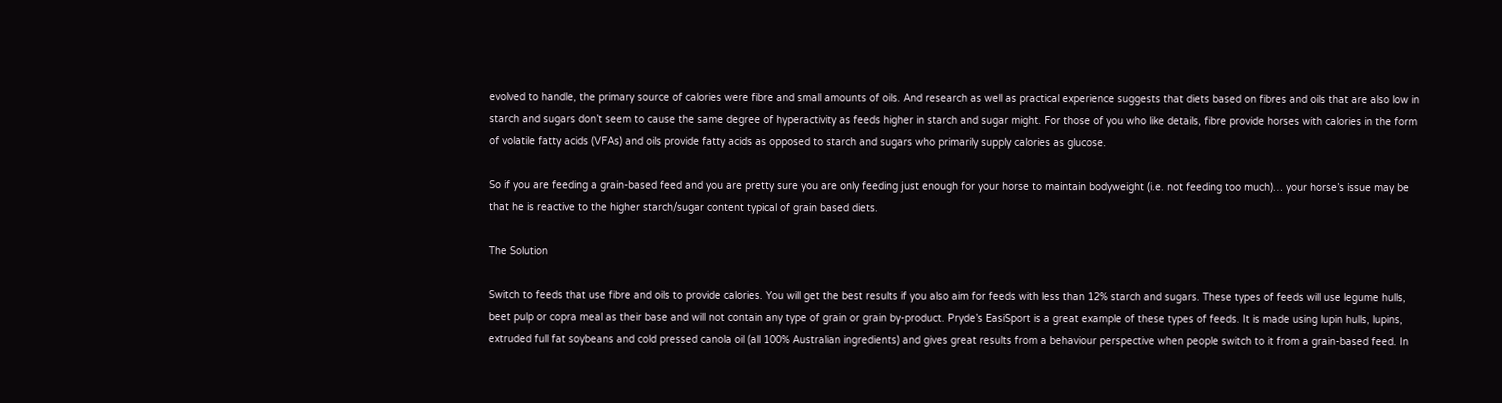evolved to handle, the primary source of calories were fibre and small amounts of oils. And research as well as practical experience suggests that diets based on fibres and oils that are also low in starch and sugars don’t seem to cause the same degree of hyperactivity as feeds higher in starch and sugar might. For those of you who like details, fibre provide horses with calories in the form of volatile fatty acids (VFAs) and oils provide fatty acids as opposed to starch and sugars who primarily supply calories as glucose.

So if you are feeding a grain-based feed and you are pretty sure you are only feeding just enough for your horse to maintain bodyweight (i.e. not feeding too much)… your horse’s issue may be that he is reactive to the higher starch/sugar content typical of grain based diets.

The Solution

Switch to feeds that use fibre and oils to provide calories. You will get the best results if you also aim for feeds with less than 12% starch and sugars. These types of feeds will use legume hulls, beet pulp or copra meal as their base and will not contain any type of grain or grain by-product. Pryde’s EasiSport is a great example of these types of feeds. It is made using lupin hulls, lupins, extruded full fat soybeans and cold pressed canola oil (all 100% Australian ingredients) and gives great results from a behaviour perspective when people switch to it from a grain-based feed. In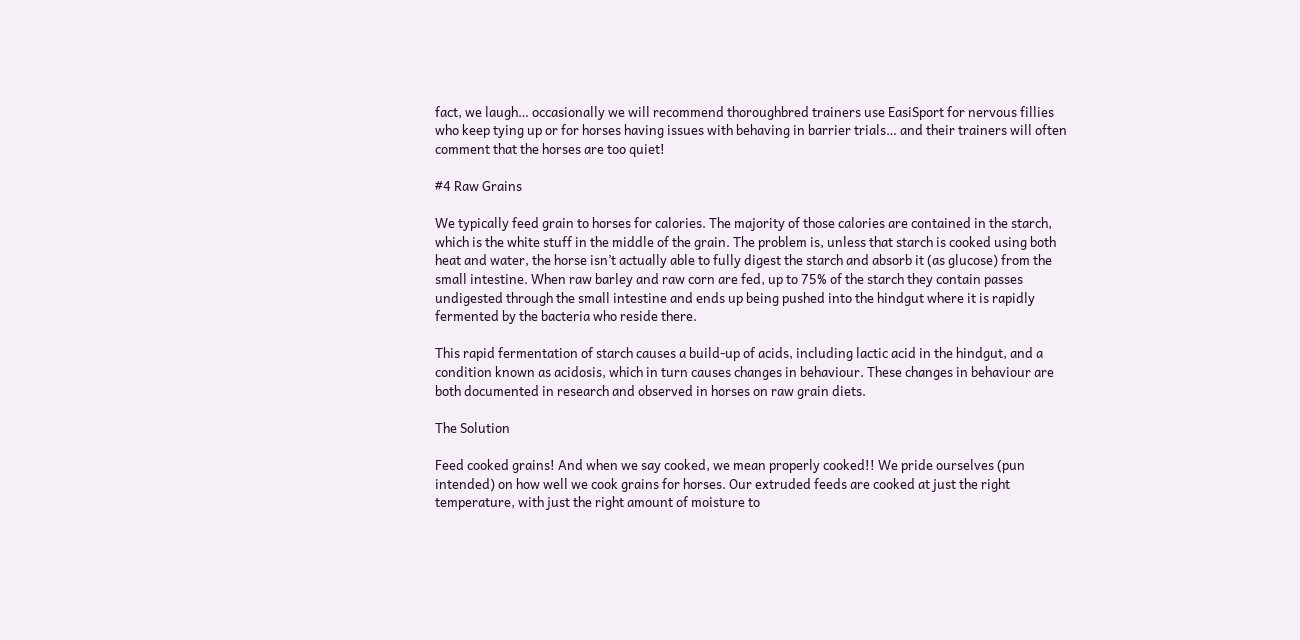fact, we laugh… occasionally we will recommend thoroughbred trainers use EasiSport for nervous fillies who keep tying up or for horses having issues with behaving in barrier trials… and their trainers will often comment that the horses are too quiet!

#4 Raw Grains

We typically feed grain to horses for calories. The majority of those calories are contained in the starch, which is the white stuff in the middle of the grain. The problem is, unless that starch is cooked using both heat and water, the horse isn’t actually able to fully digest the starch and absorb it (as glucose) from the small intestine. When raw barley and raw corn are fed, up to 75% of the starch they contain passes undigested through the small intestine and ends up being pushed into the hindgut where it is rapidly fermented by the bacteria who reside there.

This rapid fermentation of starch causes a build-up of acids, including lactic acid in the hindgut, and a condition known as acidosis, which in turn causes changes in behaviour. These changes in behaviour are both documented in research and observed in horses on raw grain diets.

The Solution

Feed cooked grains! And when we say cooked, we mean properly cooked!! We pride ourselves (pun intended) on how well we cook grains for horses. Our extruded feeds are cooked at just the right temperature, with just the right amount of moisture to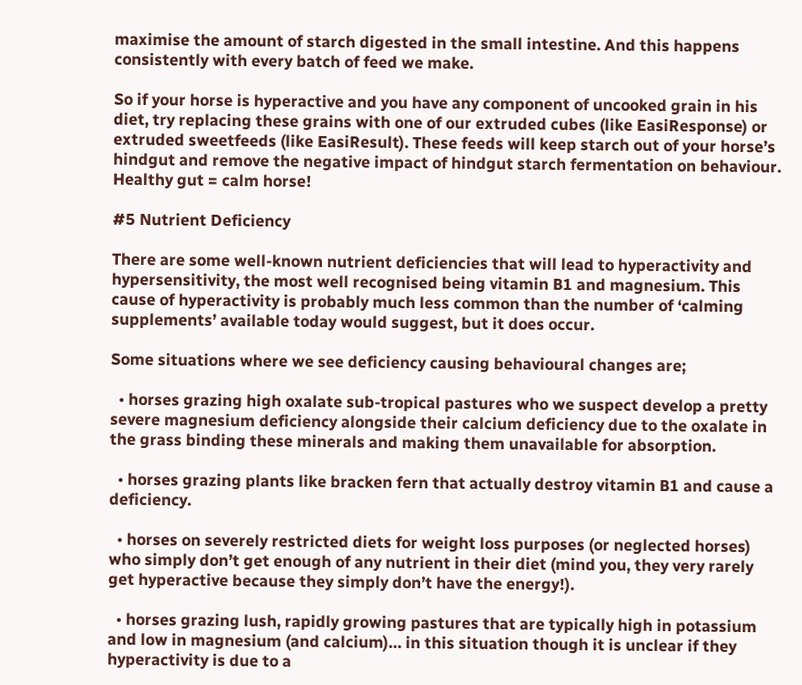maximise the amount of starch digested in the small intestine. And this happens consistently with every batch of feed we make.

So if your horse is hyperactive and you have any component of uncooked grain in his diet, try replacing these grains with one of our extruded cubes (like EasiResponse) or extruded sweetfeeds (like EasiResult). These feeds will keep starch out of your horse’s hindgut and remove the negative impact of hindgut starch fermentation on behaviour. Healthy gut = calm horse!

#5 Nutrient Deficiency

There are some well-known nutrient deficiencies that will lead to hyperactivity and hypersensitivity, the most well recognised being vitamin B1 and magnesium. This cause of hyperactivity is probably much less common than the number of ‘calming supplements’ available today would suggest, but it does occur.

Some situations where we see deficiency causing behavioural changes are;

  • horses grazing high oxalate sub-tropical pastures who we suspect develop a pretty severe magnesium deficiency alongside their calcium deficiency due to the oxalate in the grass binding these minerals and making them unavailable for absorption.

  • horses grazing plants like bracken fern that actually destroy vitamin B1 and cause a deficiency.

  • horses on severely restricted diets for weight loss purposes (or neglected horses) who simply don’t get enough of any nutrient in their diet (mind you, they very rarely get hyperactive because they simply don’t have the energy!).

  • horses grazing lush, rapidly growing pastures that are typically high in potassium and low in magnesium (and calcium)… in this situation though it is unclear if they hyperactivity is due to a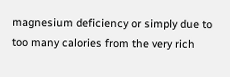magnesium deficiency or simply due to too many calories from the very rich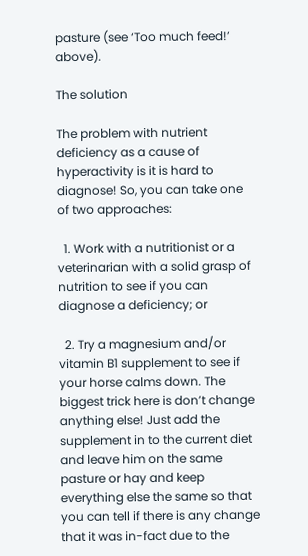pasture (see ‘Too much feed!’ above).

The solution

The problem with nutrient deficiency as a cause of hyperactivity is it is hard to diagnose! So, you can take one of two approaches:

  1. Work with a nutritionist or a veterinarian with a solid grasp of nutrition to see if you can diagnose a deficiency; or

  2. Try a magnesium and/or vitamin B1 supplement to see if your horse calms down. The biggest trick here is don’t change anything else! Just add the supplement in to the current diet and leave him on the same pasture or hay and keep everything else the same so that you can tell if there is any change that it was in-fact due to the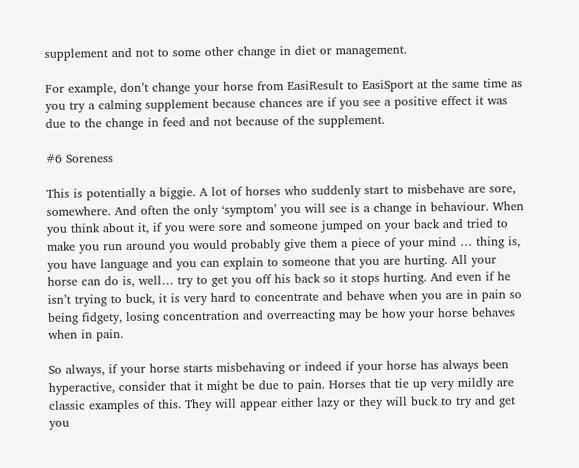supplement and not to some other change in diet or management.

For example, don’t change your horse from EasiResult to EasiSport at the same time as you try a calming supplement because chances are if you see a positive effect it was due to the change in feed and not because of the supplement.

#6 Soreness

This is potentially a biggie. A lot of horses who suddenly start to misbehave are sore, somewhere. And often the only ‘symptom’ you will see is a change in behaviour. When you think about it, if you were sore and someone jumped on your back and tried to make you run around you would probably give them a piece of your mind … thing is, you have language and you can explain to someone that you are hurting. All your horse can do is, well… try to get you off his back so it stops hurting. And even if he isn’t trying to buck, it is very hard to concentrate and behave when you are in pain so being fidgety, losing concentration and overreacting may be how your horse behaves when in pain.

So always, if your horse starts misbehaving or indeed if your horse has always been hyperactive, consider that it might be due to pain. Horses that tie up very mildly are classic examples of this. They will appear either lazy or they will buck to try and get you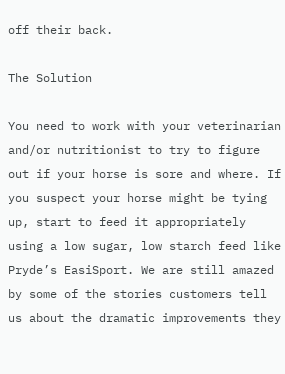off their back.

The Solution

You need to work with your veterinarian and/or nutritionist to try to figure out if your horse is sore and where. If you suspect your horse might be tying up, start to feed it appropriately using a low sugar, low starch feed like Pryde’s EasiSport. We are still amazed by some of the stories customers tell us about the dramatic improvements they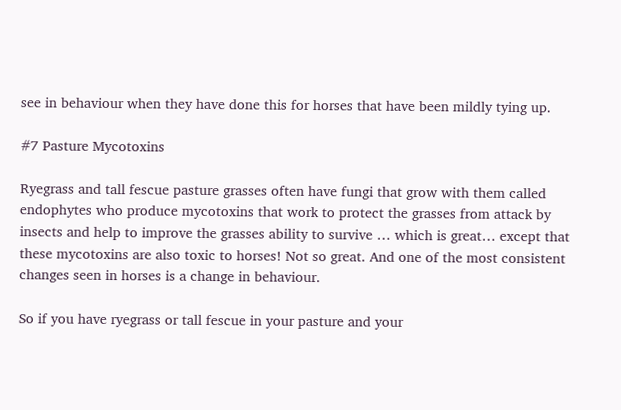see in behaviour when they have done this for horses that have been mildly tying up.

#7 Pasture Mycotoxins

Ryegrass and tall fescue pasture grasses often have fungi that grow with them called endophytes who produce mycotoxins that work to protect the grasses from attack by insects and help to improve the grasses ability to survive … which is great… except that these mycotoxins are also toxic to horses! Not so great. And one of the most consistent changes seen in horses is a change in behaviour.

So if you have ryegrass or tall fescue in your pasture and your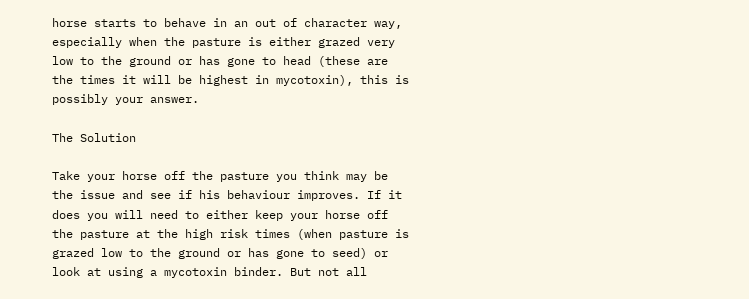horse starts to behave in an out of character way, especially when the pasture is either grazed very low to the ground or has gone to head (these are the times it will be highest in mycotoxin), this is possibly your answer.

The Solution

Take your horse off the pasture you think may be the issue and see if his behaviour improves. If it does you will need to either keep your horse off the pasture at the high risk times (when pasture is grazed low to the ground or has gone to seed) or look at using a mycotoxin binder. But not all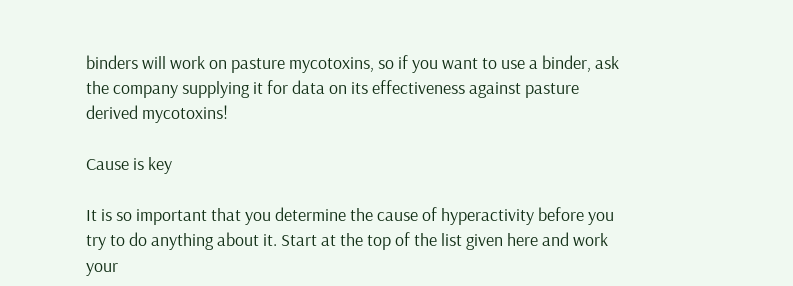binders will work on pasture mycotoxins, so if you want to use a binder, ask the company supplying it for data on its effectiveness against pasture derived mycotoxins!

Cause is key

It is so important that you determine the cause of hyperactivity before you try to do anything about it. Start at the top of the list given here and work your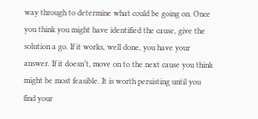way through to determine what could be going on. Once you think you might have identified the cause, give the solution a go. If it works, well done, you have your answer. If it doesn’t, move on to the next cause you think might be most feasible. It is worth persisting until you find your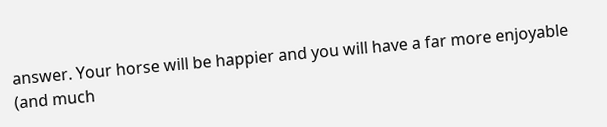answer. Your horse will be happier and you will have a far more enjoyable (and much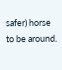safer) horse to be around.